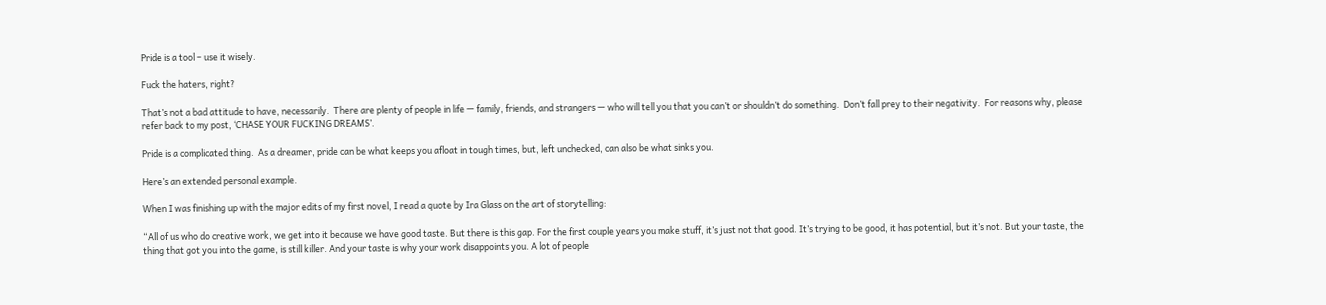Pride is a tool – use it wisely.

Fuck the haters, right?

That’s not a bad attitude to have, necessarily.  There are plenty of people in life — family, friends, and strangers — who will tell you that you can’t or shouldn’t do something.  Don’t fall prey to their negativity.  For reasons why, please refer back to my post, ‘CHASE YOUR FUCKING DREAMS’.

Pride is a complicated thing.  As a dreamer, pride can be what keeps you afloat in tough times, but, left unchecked, can also be what sinks you.

Here’s an extended personal example.

When I was finishing up with the major edits of my first novel, I read a quote by Ira Glass on the art of storytelling:

“All of us who do creative work, we get into it because we have good taste. But there is this gap. For the first couple years you make stuff, it’s just not that good. It’s trying to be good, it has potential, but it’s not. But your taste, the thing that got you into the game, is still killer. And your taste is why your work disappoints you. A lot of people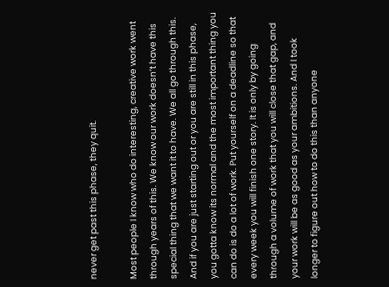never get past this phase, they quit.

Most people I know who do interesting, creative work went through years of this. We know our work doesn’t have this special thing that we want it to have. We all go through this. And if you are just starting out or you are still in this phase, you gotta know its normal and the most important thing you can do is do a lot of work. Put yourself on a deadline so that every week you will finish one story. It is only by going through a volume of work that you will close that gap, and your work will be as good as your ambitions. And I took longer to figure out how to do this than anyone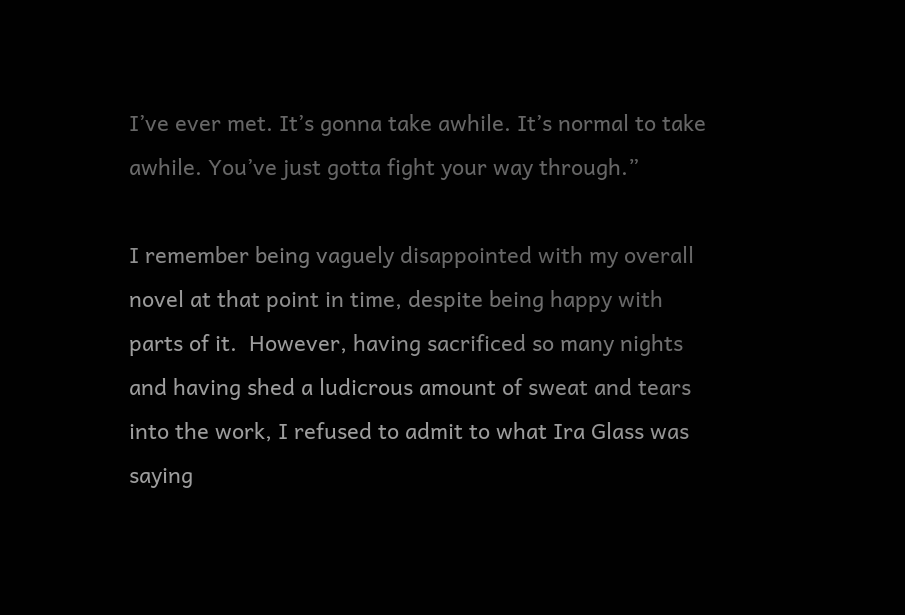I’ve ever met. It’s gonna take awhile. It’s normal to take awhile. You’ve just gotta fight your way through.”

I remember being vaguely disappointed with my overall novel at that point in time, despite being happy with parts of it.  However, having sacrificed so many nights and having shed a ludicrous amount of sweat and tears into the work, I refused to admit to what Ira Glass was saying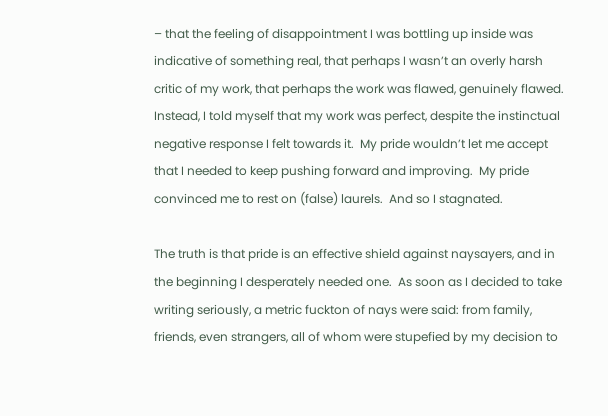– that the feeling of disappointment I was bottling up inside was indicative of something real, that perhaps I wasn’t an overly harsh critic of my work, that perhaps the work was flawed, genuinely flawed.  Instead, I told myself that my work was perfect, despite the instinctual negative response I felt towards it.  My pride wouldn’t let me accept that I needed to keep pushing forward and improving.  My pride convinced me to rest on (false) laurels.  And so I stagnated.

The truth is that pride is an effective shield against naysayers, and in the beginning I desperately needed one.  As soon as I decided to take writing seriously, a metric fuckton of nays were said: from family, friends, even strangers, all of whom were stupefied by my decision to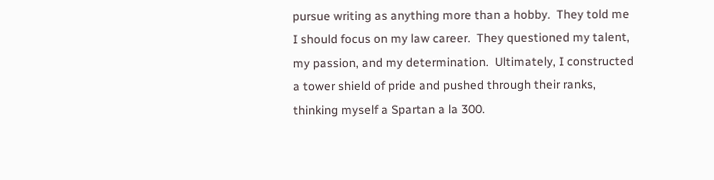pursue writing as anything more than a hobby.  They told me I should focus on my law career.  They questioned my talent, my passion, and my determination.  Ultimately, I constructed a tower shield of pride and pushed through their ranks, thinking myself a Spartan a la 300.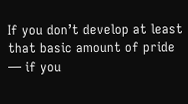If you don’t develop at least that basic amount of pride — if you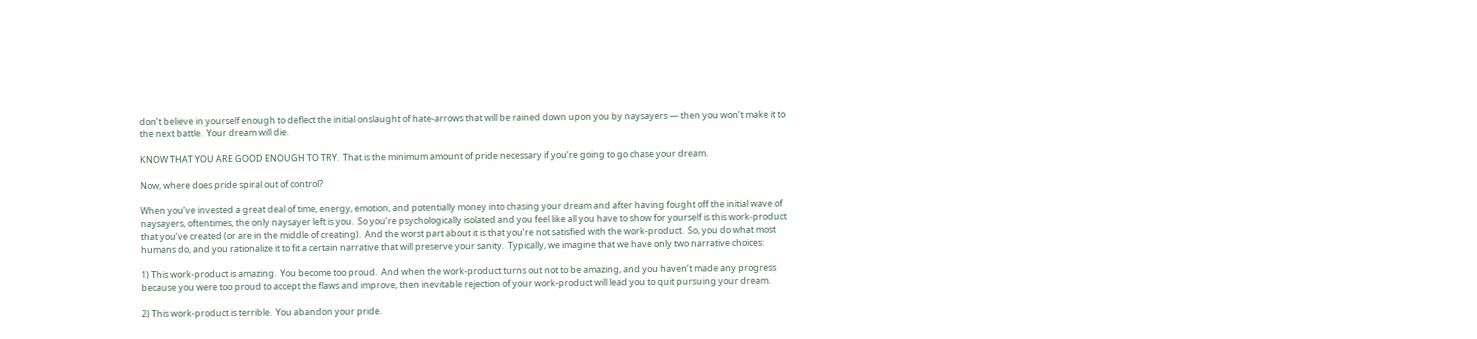don’t believe in yourself enough to deflect the initial onslaught of hate-arrows that will be rained down upon you by naysayers — then you won’t make it to the next battle.  Your dream will die.

KNOW THAT YOU ARE GOOD ENOUGH TO TRY.  That is the minimum amount of pride necessary if you’re going to go chase your dream.

Now, where does pride spiral out of control?

When you’ve invested a great deal of time, energy, emotion, and potentially money into chasing your dream and after having fought off the initial wave of naysayers, oftentimes, the only naysayer left is you.  So you’re psychologically isolated and you feel like all you have to show for yourself is this work-product that you’ve created (or are in the middle of creating).  And the worst part about it is that you’re not satisfied with the work-product.  So, you do what most humans do, and you rationalize it to fit a certain narrative that will preserve your sanity.  Typically, we imagine that we have only two narrative choices:

1) This work-product is amazing.  You become too proud.  And when the work-product turns out not to be amazing, and you haven’t made any progress because you were too proud to accept the flaws and improve, then inevitable rejection of your work-product will lead you to quit pursuing your dream.

2) This work-product is terrible.  You abandon your pride.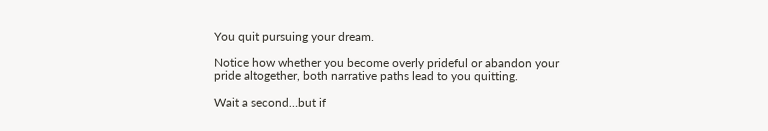You quit pursuing your dream.

Notice how whether you become overly prideful or abandon your pride altogether, both narrative paths lead to you quitting.

Wait a second…but if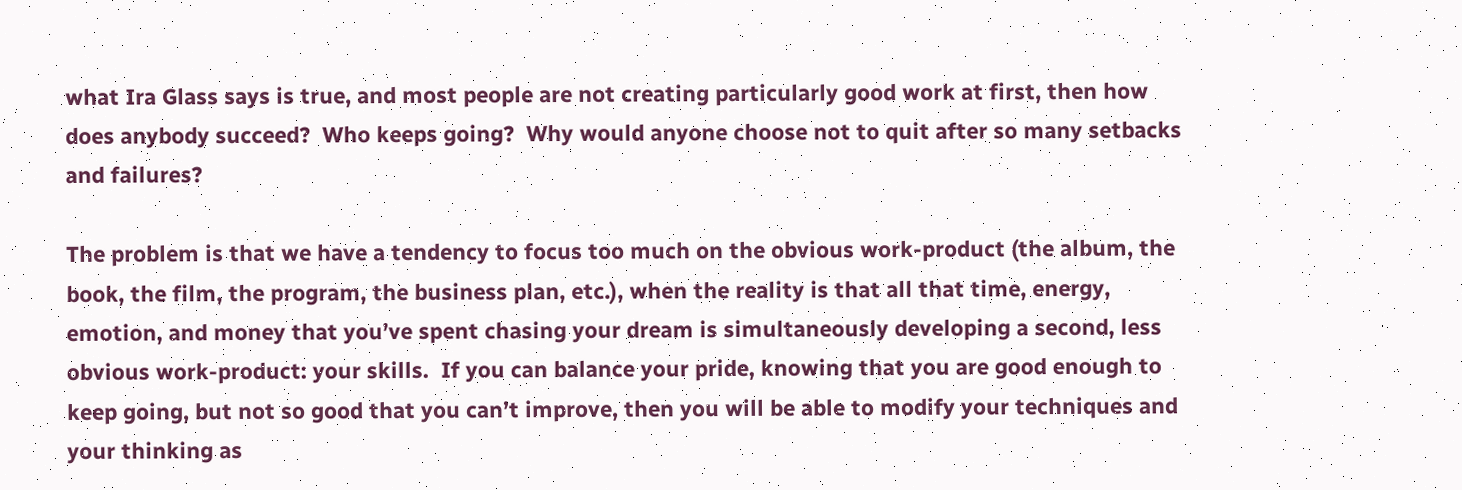what Ira Glass says is true, and most people are not creating particularly good work at first, then how does anybody succeed?  Who keeps going?  Why would anyone choose not to quit after so many setbacks and failures?

The problem is that we have a tendency to focus too much on the obvious work-product (the album, the book, the film, the program, the business plan, etc.), when the reality is that all that time, energy, emotion, and money that you’ve spent chasing your dream is simultaneously developing a second, less obvious work-product: your skills.  If you can balance your pride, knowing that you are good enough to keep going, but not so good that you can’t improve, then you will be able to modify your techniques and your thinking as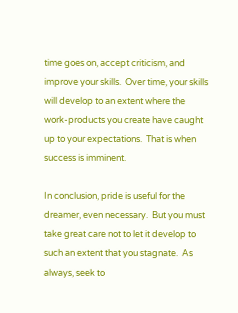time goes on, accept criticism, and improve your skills.  Over time, your skills will develop to an extent where the work-products you create have caught up to your expectations.  That is when success is imminent.

In conclusion, pride is useful for the dreamer, even necessary.  But you must take great care not to let it develop to such an extent that you stagnate.  As always, seek to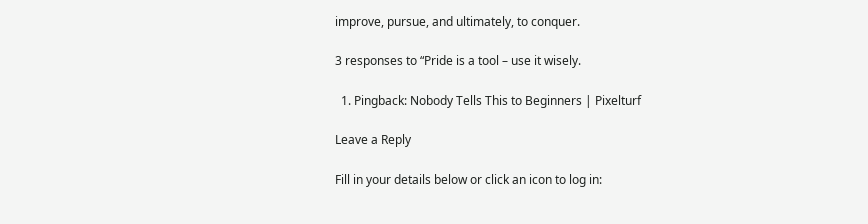improve, pursue, and ultimately, to conquer.

3 responses to “Pride is a tool – use it wisely.

  1. Pingback: Nobody Tells This to Beginners | Pixelturf

Leave a Reply

Fill in your details below or click an icon to log in: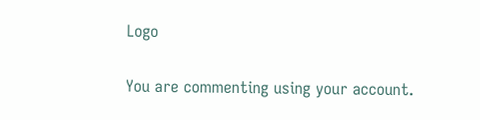Logo

You are commenting using your account.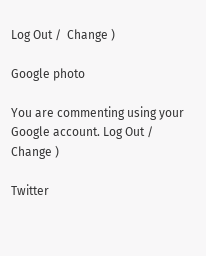Log Out /  Change )

Google photo

You are commenting using your Google account. Log Out /  Change )

Twitter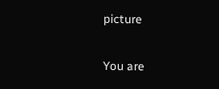picture

You are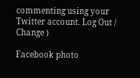commenting using your Twitter account. Log Out /  Change )

Facebook photo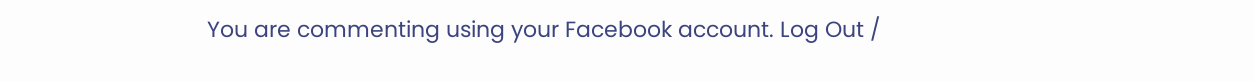You are commenting using your Facebook account. Log Out /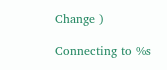Change )

Connecting to %s